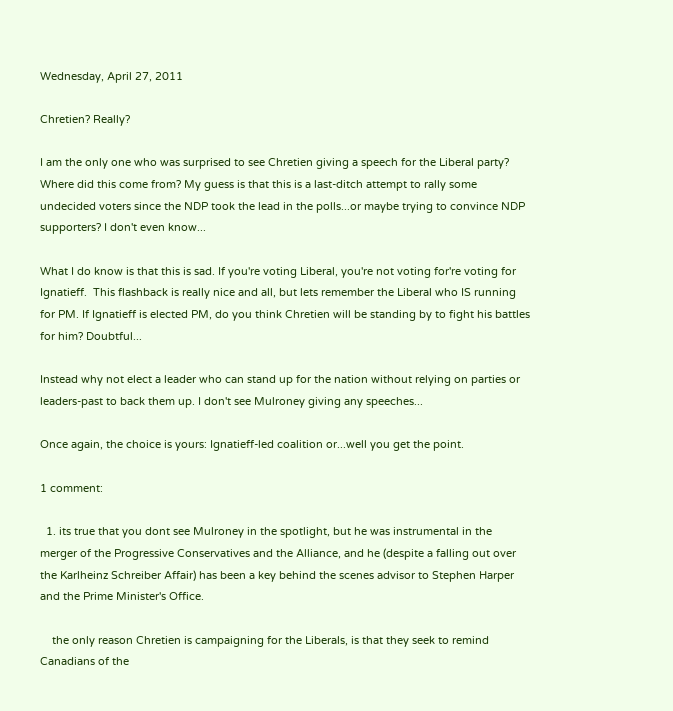Wednesday, April 27, 2011

Chretien? Really?

I am the only one who was surprised to see Chretien giving a speech for the Liberal party? Where did this come from? My guess is that this is a last-ditch attempt to rally some undecided voters since the NDP took the lead in the polls...or maybe trying to convince NDP supporters? I don't even know...

What I do know is that this is sad. If you're voting Liberal, you're not voting for're voting for Ignatieff.  This flashback is really nice and all, but lets remember the Liberal who IS running for PM. If Ignatieff is elected PM, do you think Chretien will be standing by to fight his battles for him? Doubtful...

Instead why not elect a leader who can stand up for the nation without relying on parties or leaders-past to back them up. I don't see Mulroney giving any speeches...

Once again, the choice is yours: Ignatieff-led coalition or...well you get the point.

1 comment:

  1. its true that you dont see Mulroney in the spotlight, but he was instrumental in the merger of the Progressive Conservatives and the Alliance, and he (despite a falling out over the Karlheinz Schreiber Affair) has been a key behind the scenes advisor to Stephen Harper and the Prime Minister's Office.

    the only reason Chretien is campaigning for the Liberals, is that they seek to remind Canadians of the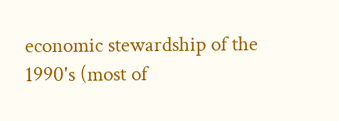economic stewardship of the 1990's (most of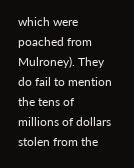which were poached from Mulroney). They do fail to mention the tens of millions of dollars stolen from the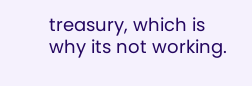treasury, which is why its not working.